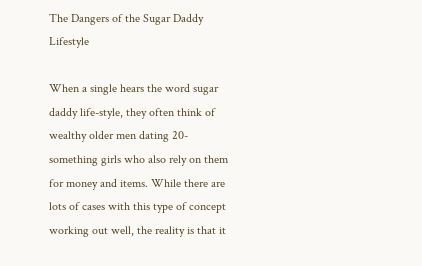The Dangers of the Sugar Daddy Lifestyle

When a single hears the word sugar daddy life-style, they often think of wealthy older men dating 20-something girls who also rely on them for money and items. While there are lots of cases with this type of concept working out well, the reality is that it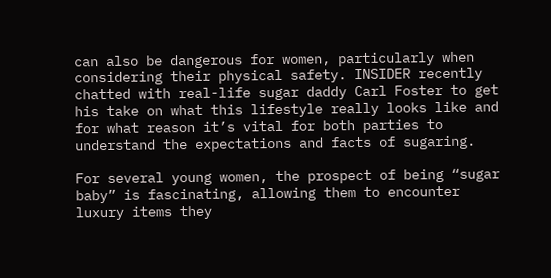can also be dangerous for women, particularly when considering their physical safety. INSIDER recently chatted with real-life sugar daddy Carl Foster to get his take on what this lifestyle really looks like and for what reason it’s vital for both parties to understand the expectations and facts of sugaring.

For several young women, the prospect of being “sugar baby” is fascinating, allowing them to encounter luxury items they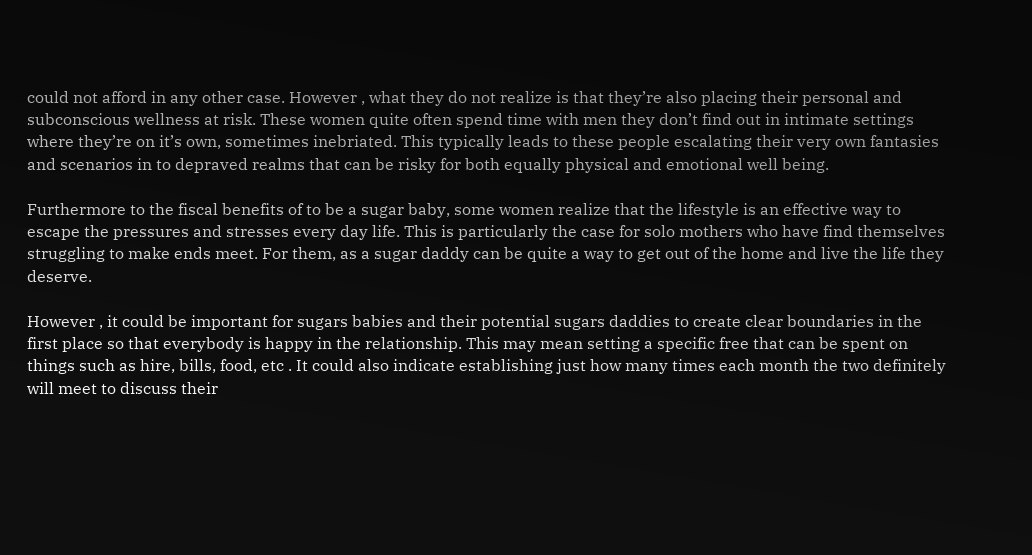could not afford in any other case. However , what they do not realize is that they’re also placing their personal and subconscious wellness at risk. These women quite often spend time with men they don’t find out in intimate settings where they’re on it’s own, sometimes inebriated. This typically leads to these people escalating their very own fantasies and scenarios in to depraved realms that can be risky for both equally physical and emotional well being.

Furthermore to the fiscal benefits of to be a sugar baby, some women realize that the lifestyle is an effective way to escape the pressures and stresses every day life. This is particularly the case for solo mothers who have find themselves struggling to make ends meet. For them, as a sugar daddy can be quite a way to get out of the home and live the life they deserve.

However , it could be important for sugars babies and their potential sugars daddies to create clear boundaries in the first place so that everybody is happy in the relationship. This may mean setting a specific free that can be spent on things such as hire, bills, food, etc . It could also indicate establishing just how many times each month the two definitely will meet to discuss their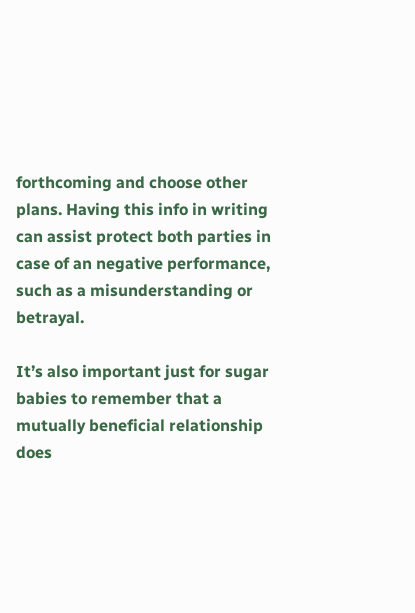forthcoming and choose other plans. Having this info in writing can assist protect both parties in case of an negative performance, such as a misunderstanding or betrayal.

It’s also important just for sugar babies to remember that a mutually beneficial relationship does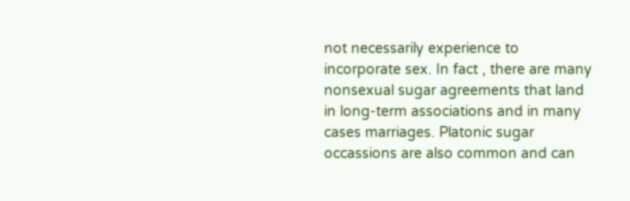not necessarily experience to incorporate sex. In fact , there are many nonsexual sugar agreements that land in long-term associations and in many cases marriages. Platonic sugar occassions are also common and can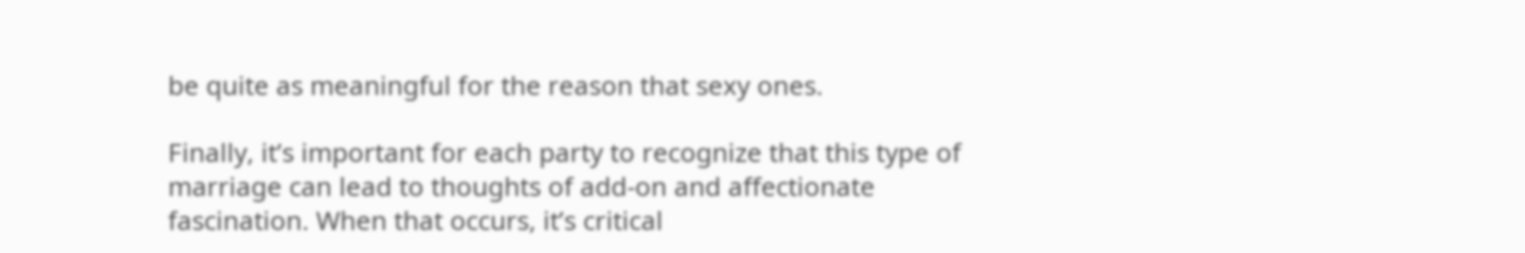be quite as meaningful for the reason that sexy ones.

Finally, it’s important for each party to recognize that this type of marriage can lead to thoughts of add-on and affectionate fascination. When that occurs, it’s critical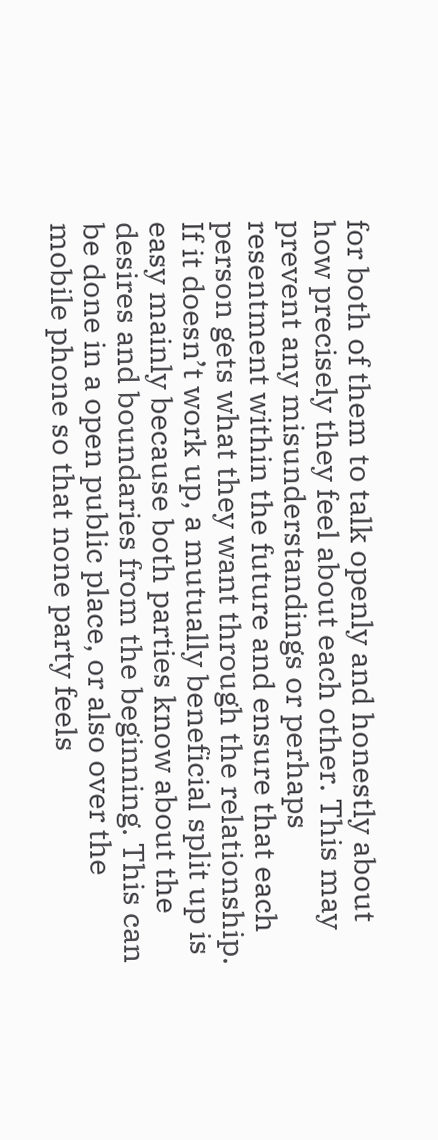for both of them to talk openly and honestly about how precisely they feel about each other. This may prevent any misunderstandings or perhaps resentment within the future and ensure that each person gets what they want through the relationship. If it doesn’t work up, a mutually beneficial split up is easy mainly because both parties know about the desires and boundaries from the beginning. This can be done in a open public place, or also over the mobile phone so that none party feels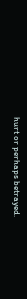hurt or perhaps betrayed.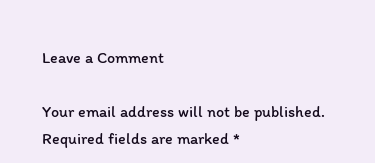Leave a Comment

Your email address will not be published. Required fields are marked *